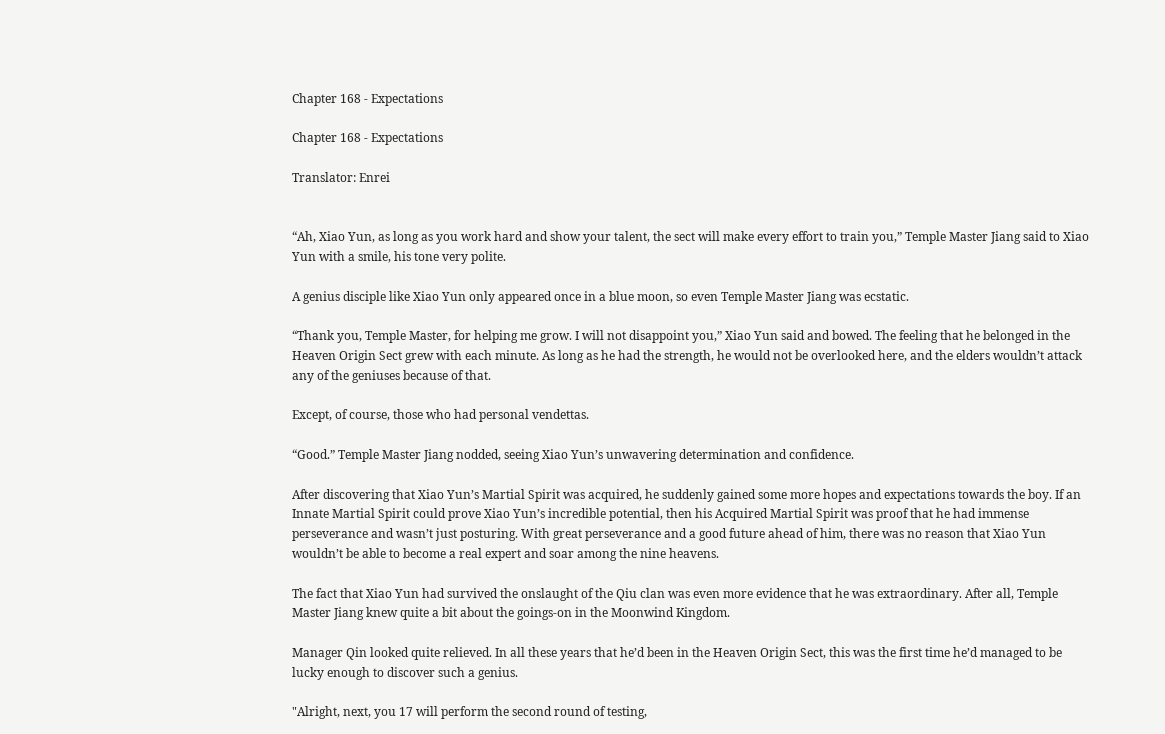Chapter 168 - Expectations

Chapter 168 - Expectations

Translator: Enrei


“Ah, Xiao Yun, as long as you work hard and show your talent, the sect will make every effort to train you,” Temple Master Jiang said to Xiao Yun with a smile, his tone very polite.

A genius disciple like Xiao Yun only appeared once in a blue moon, so even Temple Master Jiang was ecstatic.

“Thank you, Temple Master, for helping me grow. I will not disappoint you,” Xiao Yun said and bowed. The feeling that he belonged in the Heaven Origin Sect grew with each minute. As long as he had the strength, he would not be overlooked here, and the elders wouldn’t attack any of the geniuses because of that.

Except, of course, those who had personal vendettas.

“Good.” Temple Master Jiang nodded, seeing Xiao Yun’s unwavering determination and confidence.

After discovering that Xiao Yun’s Martial Spirit was acquired, he suddenly gained some more hopes and expectations towards the boy. If an Innate Martial Spirit could prove Xiao Yun’s incredible potential, then his Acquired Martial Spirit was proof that he had immense perseverance and wasn’t just posturing. With great perseverance and a good future ahead of him, there was no reason that Xiao Yun wouldn’t be able to become a real expert and soar among the nine heavens.

The fact that Xiao Yun had survived the onslaught of the Qiu clan was even more evidence that he was extraordinary. After all, Temple Master Jiang knew quite a bit about the goings-on in the Moonwind Kingdom.

Manager Qin looked quite relieved. In all these years that he’d been in the Heaven Origin Sect, this was the first time he’d managed to be lucky enough to discover such a genius.

"Alright, next, you 17 will perform the second round of testing,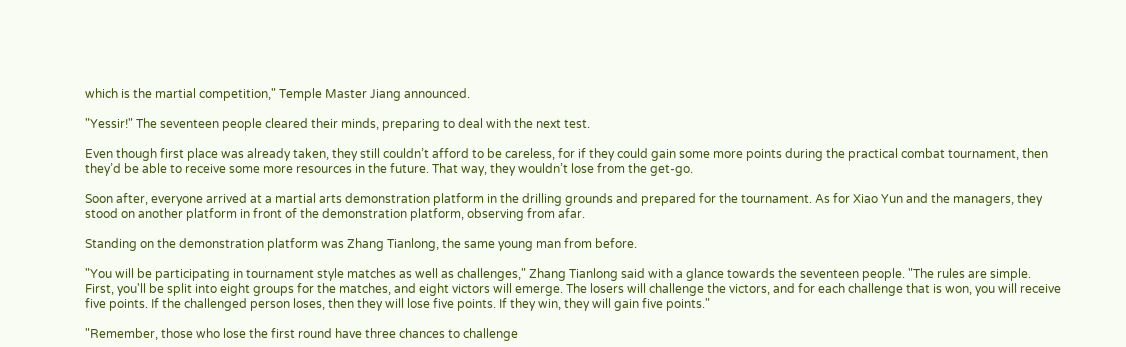which is the martial competition," Temple Master Jiang announced.

"Yessir!" The seventeen people cleared their minds, preparing to deal with the next test.

Even though first place was already taken, they still couldn’t afford to be careless, for if they could gain some more points during the practical combat tournament, then they’d be able to receive some more resources in the future. That way, they wouldn’t lose from the get-go.

Soon after, everyone arrived at a martial arts demonstration platform in the drilling grounds and prepared for the tournament. As for Xiao Yun and the managers, they stood on another platform in front of the demonstration platform, observing from afar.

Standing on the demonstration platform was Zhang Tianlong, the same young man from before.

"You will be participating in tournament style matches as well as challenges," Zhang Tianlong said with a glance towards the seventeen people. "The rules are simple. First, you'll be split into eight groups for the matches, and eight victors will emerge. The losers will challenge the victors, and for each challenge that is won, you will receive five points. If the challenged person loses, then they will lose five points. If they win, they will gain five points."

"Remember, those who lose the first round have three chances to challenge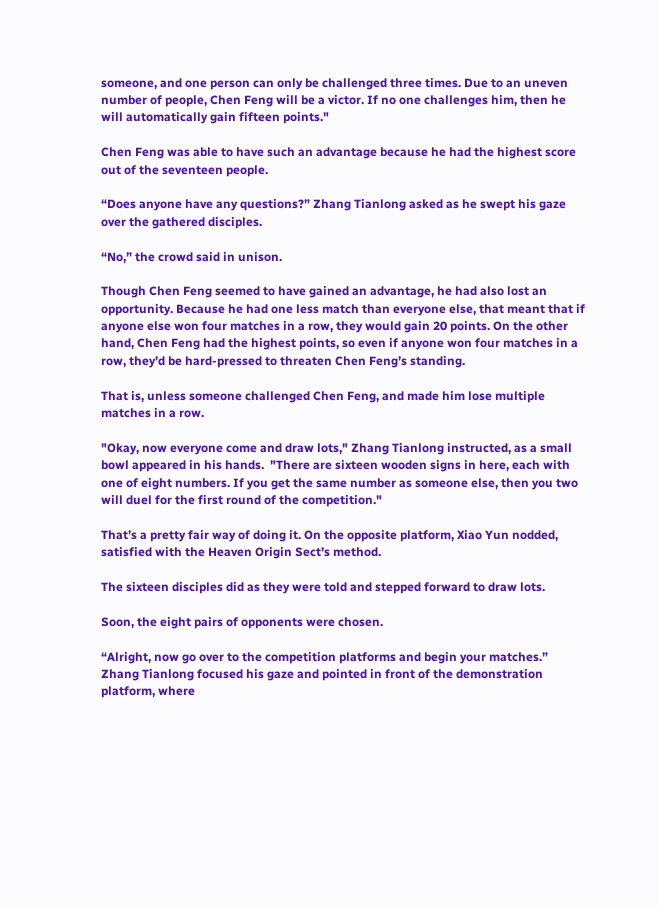someone, and one person can only be challenged three times. Due to an uneven number of people, Chen Feng will be a victor. If no one challenges him, then he will automatically gain fifteen points."

Chen Feng was able to have such an advantage because he had the highest score out of the seventeen people.

“Does anyone have any questions?” Zhang Tianlong asked as he swept his gaze over the gathered disciples.

“No,” the crowd said in unison.

Though Chen Feng seemed to have gained an advantage, he had also lost an opportunity. Because he had one less match than everyone else, that meant that if anyone else won four matches in a row, they would gain 20 points. On the other hand, Chen Feng had the highest points, so even if anyone won four matches in a row, they’d be hard-pressed to threaten Chen Feng’s standing.

That is, unless someone challenged Chen Feng, and made him lose multiple matches in a row.

"Okay, now everyone come and draw lots," Zhang Tianlong instructed, as a small bowl appeared in his hands.  "There are sixteen wooden signs in here, each with one of eight numbers. If you get the same number as someone else, then you two will duel for the first round of the competition."

That’s a pretty fair way of doing it. On the opposite platform, Xiao Yun nodded, satisfied with the Heaven Origin Sect’s method.

The sixteen disciples did as they were told and stepped forward to draw lots.

Soon, the eight pairs of opponents were chosen.

“Alright, now go over to the competition platforms and begin your matches.” Zhang Tianlong focused his gaze and pointed in front of the demonstration platform, where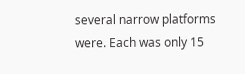several narrow platforms were. Each was only 15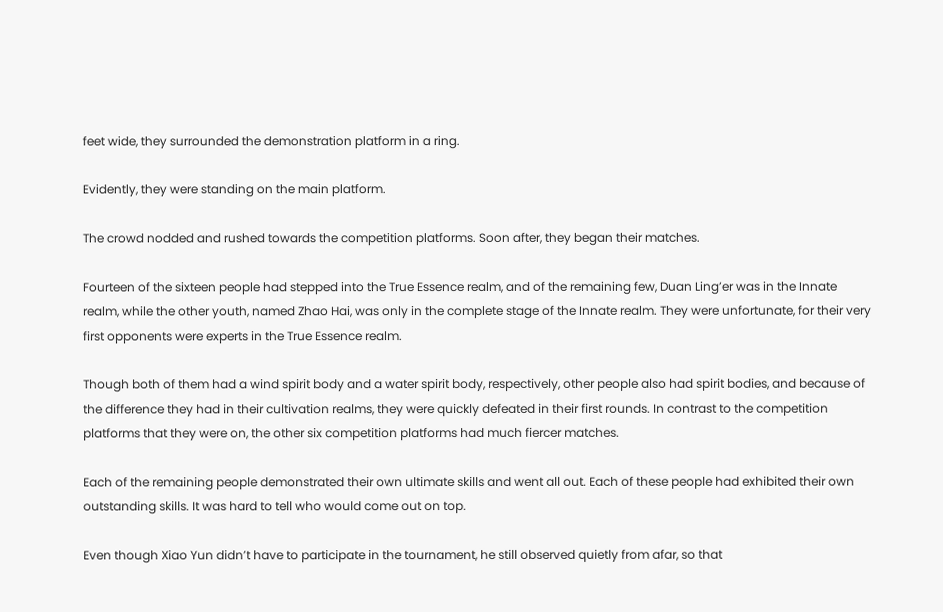feet wide, they surrounded the demonstration platform in a ring.

Evidently, they were standing on the main platform.

The crowd nodded and rushed towards the competition platforms. Soon after, they began their matches.

Fourteen of the sixteen people had stepped into the True Essence realm, and of the remaining few, Duan Ling’er was in the Innate realm, while the other youth, named Zhao Hai, was only in the complete stage of the Innate realm. They were unfortunate, for their very first opponents were experts in the True Essence realm.

Though both of them had a wind spirit body and a water spirit body, respectively, other people also had spirit bodies, and because of the difference they had in their cultivation realms, they were quickly defeated in their first rounds. In contrast to the competition platforms that they were on, the other six competition platforms had much fiercer matches.

Each of the remaining people demonstrated their own ultimate skills and went all out. Each of these people had exhibited their own outstanding skills. It was hard to tell who would come out on top.

Even though Xiao Yun didn’t have to participate in the tournament, he still observed quietly from afar, so that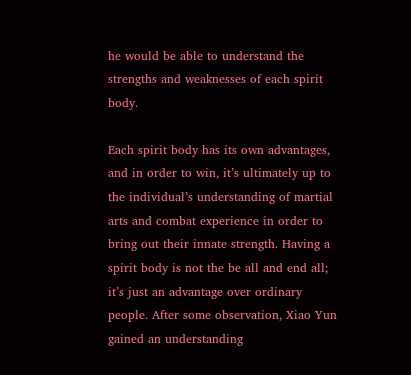he would be able to understand the strengths and weaknesses of each spirit body.

Each spirit body has its own advantages, and in order to win, it’s ultimately up to the individual’s understanding of martial arts and combat experience in order to bring out their innate strength. Having a spirit body is not the be all and end all; it’s just an advantage over ordinary people. After some observation, Xiao Yun gained an understanding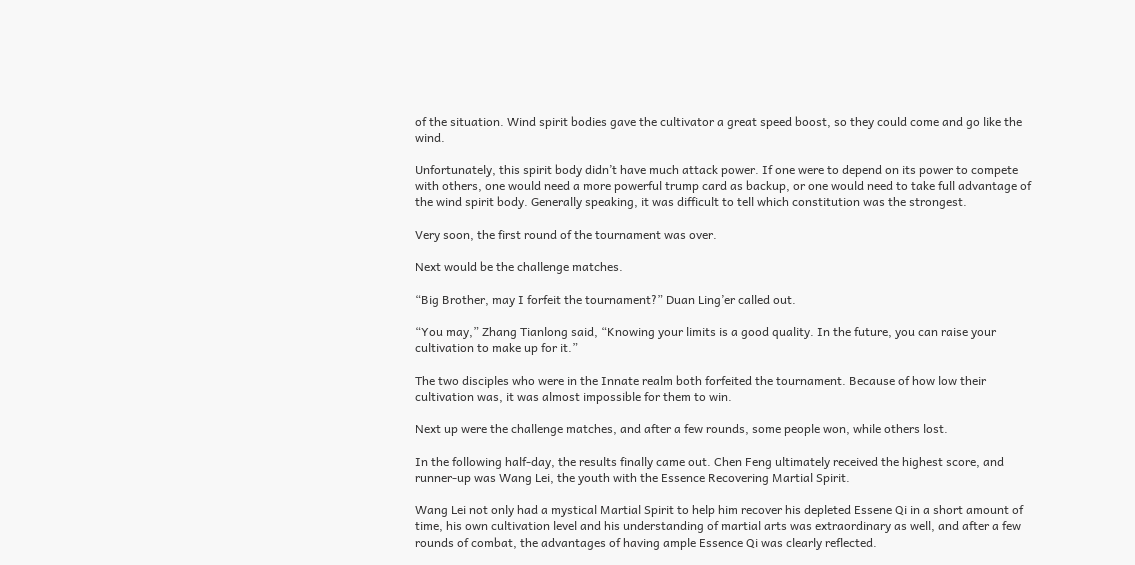of the situation. Wind spirit bodies gave the cultivator a great speed boost, so they could come and go like the wind.

Unfortunately, this spirit body didn’t have much attack power. If one were to depend on its power to compete with others, one would need a more powerful trump card as backup, or one would need to take full advantage of the wind spirit body. Generally speaking, it was difficult to tell which constitution was the strongest.

Very soon, the first round of the tournament was over.

Next would be the challenge matches.

“Big Brother, may I forfeit the tournament?” Duan Ling’er called out.

“You may,” Zhang Tianlong said, “Knowing your limits is a good quality. In the future, you can raise your cultivation to make up for it.”

The two disciples who were in the Innate realm both forfeited the tournament. Because of how low their cultivation was, it was almost impossible for them to win.

Next up were the challenge matches, and after a few rounds, some people won, while others lost.

In the following half-day, the results finally came out. Chen Feng ultimately received the highest score, and runner-up was Wang Lei, the youth with the Essence Recovering Martial Spirit.

Wang Lei not only had a mystical Martial Spirit to help him recover his depleted Essene Qi in a short amount of time, his own cultivation level and his understanding of martial arts was extraordinary as well, and after a few rounds of combat, the advantages of having ample Essence Qi was clearly reflected.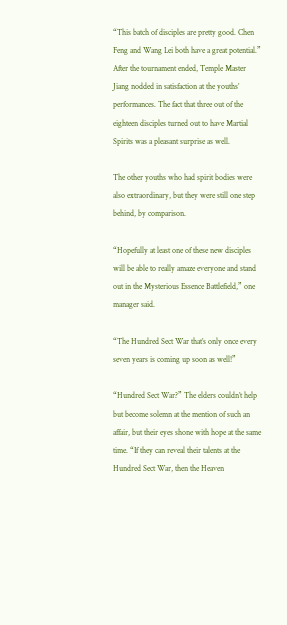“This batch of disciples are pretty good. Chen Feng and Wang Lei both have a great potential.” After the tournament ended, Temple Master Jiang nodded in satisfaction at the youths’ performances. The fact that three out of the eighteen disciples turned out to have Martial Spirits was a pleasant surprise as well.

The other youths who had spirit bodies were also extraordinary, but they were still one step behind, by comparison.

“Hopefully at least one of these new disciples will be able to really amaze everyone and stand out in the Mysterious Essence Battlefield,” one manager said.

“The Hundred Sect War that’s only once every seven years is coming up soon as well!”

“Hundred Sect War?” The elders couldn’t help but become solemn at the mention of such an affair, but their eyes shone with hope at the same time. “If they can reveal their talents at the Hundred Sect War, then the Heaven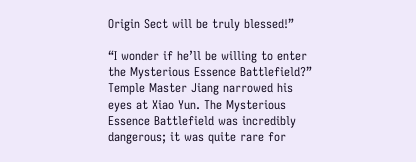Origin Sect will be truly blessed!”

“I wonder if he’ll be willing to enter the Mysterious Essence Battlefield?” Temple Master Jiang narrowed his eyes at Xiao Yun. The Mysterious Essence Battlefield was incredibly dangerous; it was quite rare for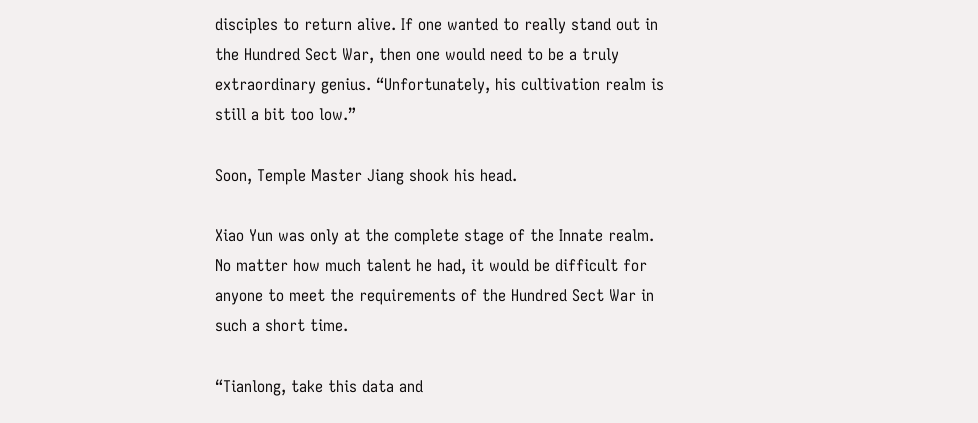disciples to return alive. If one wanted to really stand out in the Hundred Sect War, then one would need to be a truly extraordinary genius. “Unfortunately, his cultivation realm is still a bit too low.”

Soon, Temple Master Jiang shook his head.

Xiao Yun was only at the complete stage of the Innate realm. No matter how much talent he had, it would be difficult for anyone to meet the requirements of the Hundred Sect War in such a short time.

“Tianlong, take this data and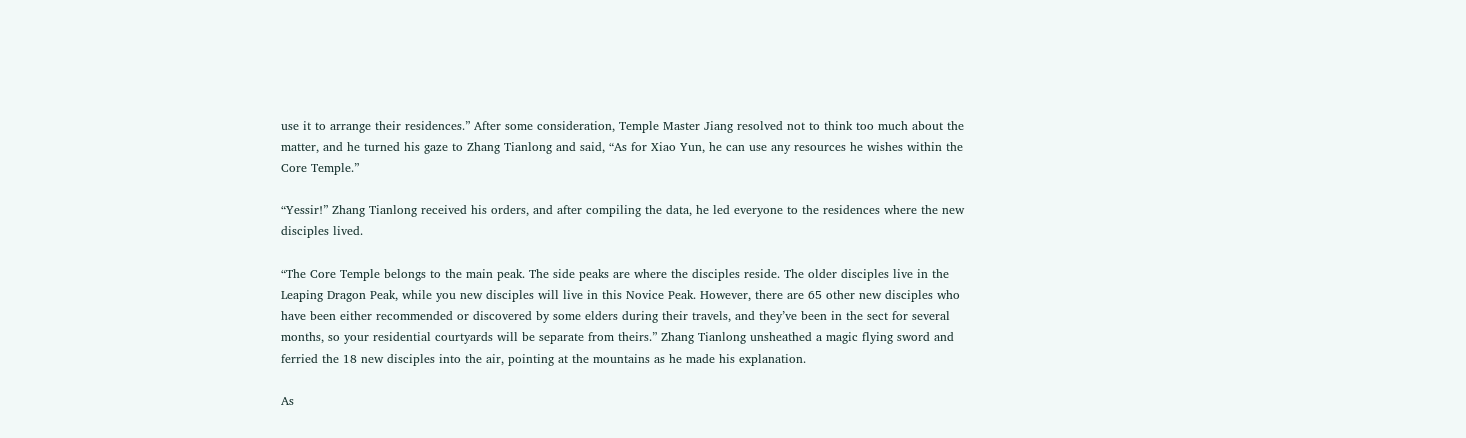use it to arrange their residences.” After some consideration, Temple Master Jiang resolved not to think too much about the matter, and he turned his gaze to Zhang Tianlong and said, “As for Xiao Yun, he can use any resources he wishes within the Core Temple.”

“Yessir!” Zhang Tianlong received his orders, and after compiling the data, he led everyone to the residences where the new disciples lived.

“The Core Temple belongs to the main peak. The side peaks are where the disciples reside. The older disciples live in the Leaping Dragon Peak, while you new disciples will live in this Novice Peak. However, there are 65 other new disciples who have been either recommended or discovered by some elders during their travels, and they’ve been in the sect for several months, so your residential courtyards will be separate from theirs.” Zhang Tianlong unsheathed a magic flying sword and ferried the 18 new disciples into the air, pointing at the mountains as he made his explanation.

As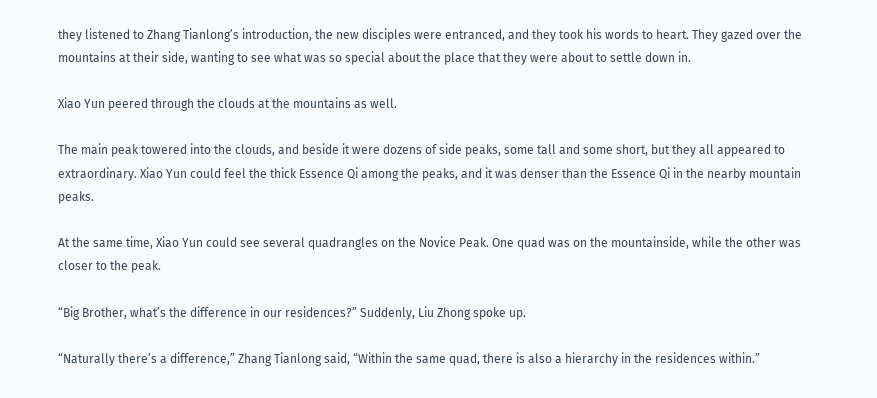they listened to Zhang Tianlong’s introduction, the new disciples were entranced, and they took his words to heart. They gazed over the mountains at their side, wanting to see what was so special about the place that they were about to settle down in.

Xiao Yun peered through the clouds at the mountains as well.

The main peak towered into the clouds, and beside it were dozens of side peaks, some tall and some short, but they all appeared to extraordinary. Xiao Yun could feel the thick Essence Qi among the peaks, and it was denser than the Essence Qi in the nearby mountain peaks.

At the same time, Xiao Yun could see several quadrangles on the Novice Peak. One quad was on the mountainside, while the other was closer to the peak.

“Big Brother, what’s the difference in our residences?” Suddenly, Liu Zhong spoke up.

“Naturally there’s a difference,” Zhang Tianlong said, “Within the same quad, there is also a hierarchy in the residences within.”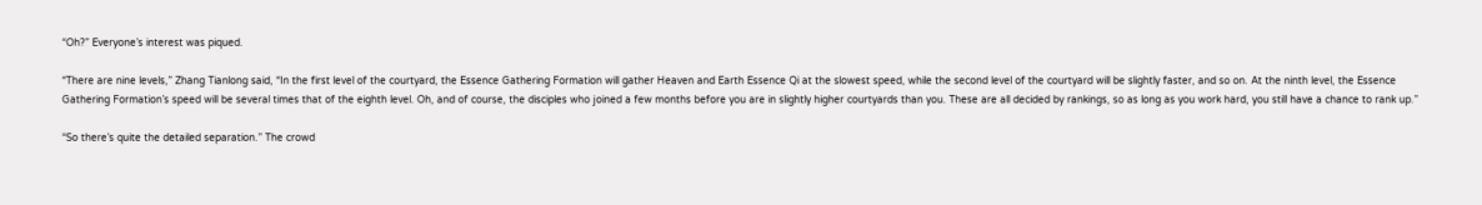“Oh?” Everyone’s interest was piqued.

“There are nine levels,” Zhang Tianlong said, “In the first level of the courtyard, the Essence Gathering Formation will gather Heaven and Earth Essence Qi at the slowest speed, while the second level of the courtyard will be slightly faster, and so on. At the ninth level, the Essence Gathering Formation’s speed will be several times that of the eighth level. Oh, and of course, the disciples who joined a few months before you are in slightly higher courtyards than you. These are all decided by rankings, so as long as you work hard, you still have a chance to rank up.”

“So there’s quite the detailed separation.” The crowd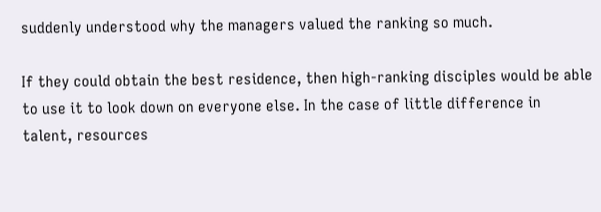suddenly understood why the managers valued the ranking so much.

If they could obtain the best residence, then high-ranking disciples would be able to use it to look down on everyone else. In the case of little difference in talent, resources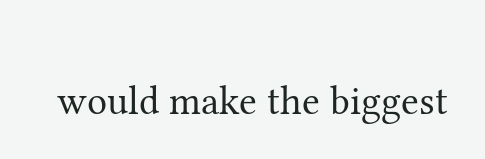would make the biggest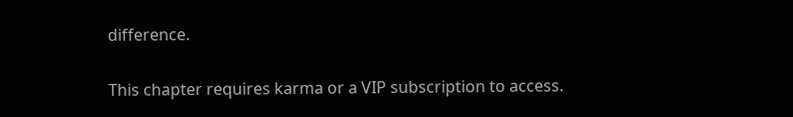difference.

This chapter requires karma or a VIP subscription to access.